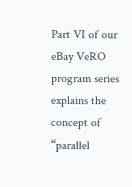Part VI of our eBay VeRO program series explains the concept of “parallel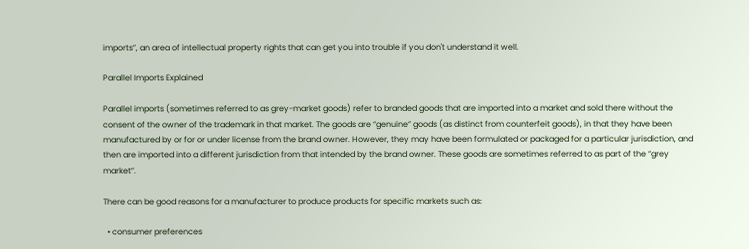imports”, an area of intellectual property rights that can get you into trouble if you don't understand it well.

Parallel Imports Explained

Parallel imports (sometimes referred to as grey-market goods) refer to branded goods that are imported into a market and sold there without the consent of the owner of the trademark in that market. The goods are “genuine” goods (as distinct from counterfeit goods), in that they have been manufactured by or for or under license from the brand owner. However, they may have been formulated or packaged for a particular jurisdiction, and then are imported into a different jurisdiction from that intended by the brand owner. These goods are sometimes referred to as part of the “grey market”.

There can be good reasons for a manufacturer to produce products for specific markets such as:

  • consumer preferences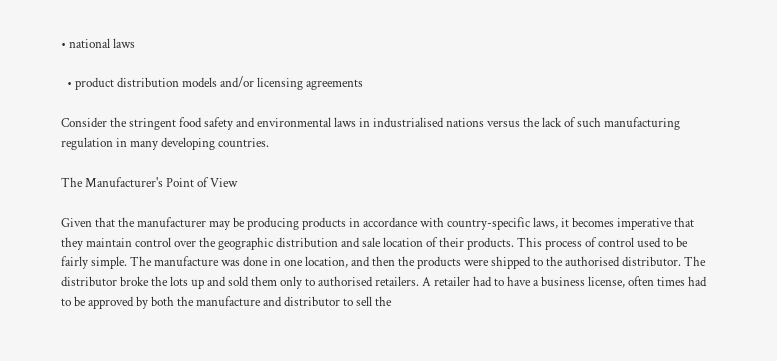• national laws

  • product distribution models and/or licensing agreements

Consider the stringent food safety and environmental laws in industrialised nations versus the lack of such manufacturing regulation in many developing countries.

The Manufacturer's Point of View

Given that the manufacturer may be producing products in accordance with country-specific laws, it becomes imperative that they maintain control over the geographic distribution and sale location of their products. This process of control used to be fairly simple. The manufacture was done in one location, and then the products were shipped to the authorised distributor. The distributor broke the lots up and sold them only to authorised retailers. A retailer had to have a business license, often times had to be approved by both the manufacture and distributor to sell the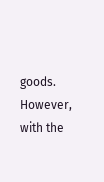goods. However, with the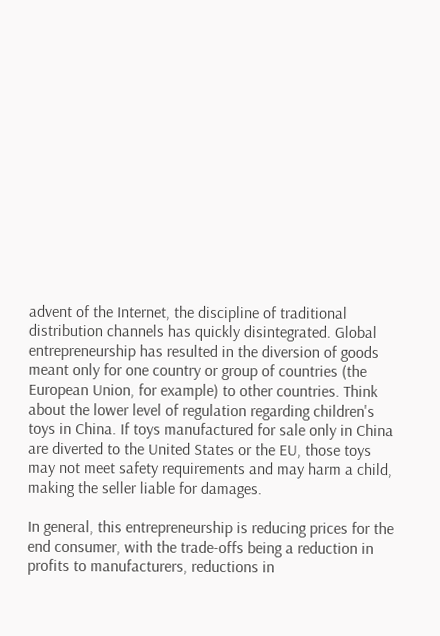advent of the Internet, the discipline of traditional distribution channels has quickly disintegrated. Global entrepreneurship has resulted in the diversion of goods meant only for one country or group of countries (the European Union, for example) to other countries. Think about the lower level of regulation regarding children's toys in China. If toys manufactured for sale only in China are diverted to the United States or the EU, those toys may not meet safety requirements and may harm a child, making the seller liable for damages.

In general, this entrepreneurship is reducing prices for the end consumer, with the trade-offs being a reduction in profits to manufacturers, reductions in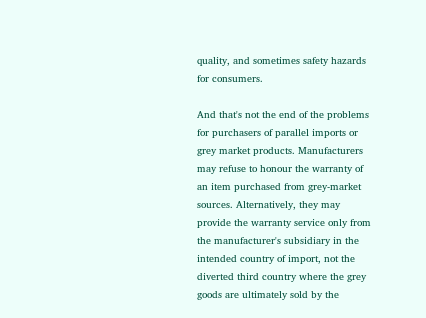quality, and sometimes safety hazards for consumers.

And that's not the end of the problems for purchasers of parallel imports or grey market products. Manufacturers may refuse to honour the warranty of an item purchased from grey-market sources. Alternatively, they may provide the warranty service only from the manufacturer's subsidiary in the intended country of import, not the diverted third country where the grey goods are ultimately sold by the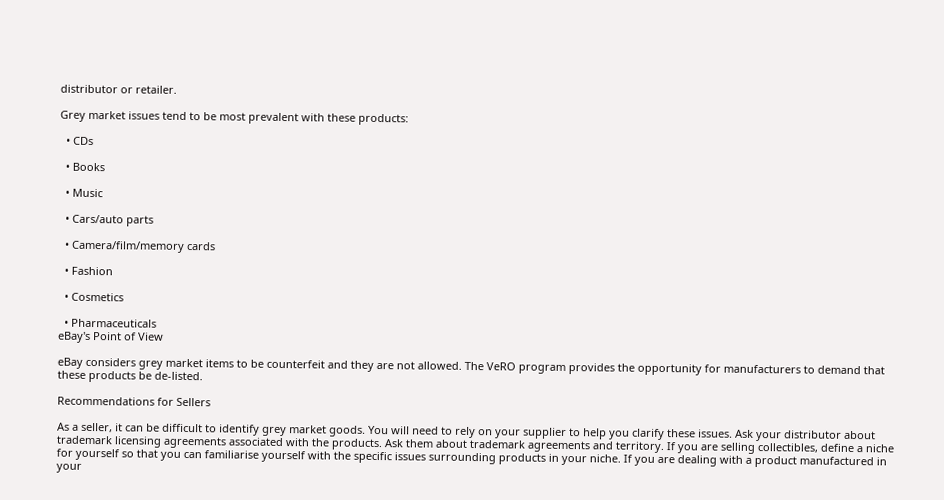distributor or retailer.

Grey market issues tend to be most prevalent with these products:

  • CDs

  • Books

  • Music

  • Cars/auto parts

  • Camera/film/memory cards

  • Fashion

  • Cosmetics

  • Pharmaceuticals
eBay's Point of View

eBay considers grey market items to be counterfeit and they are not allowed. The VeRO program provides the opportunity for manufacturers to demand that these products be de-listed.

Recommendations for Sellers

As a seller, it can be difficult to identify grey market goods. You will need to rely on your supplier to help you clarify these issues. Ask your distributor about trademark licensing agreements associated with the products. Ask them about trademark agreements and territory. If you are selling collectibles, define a niche for yourself so that you can familiarise yourself with the specific issues surrounding products in your niche. If you are dealing with a product manufactured in your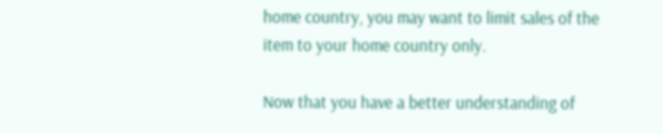home country, you may want to limit sales of the item to your home country only.

Now that you have a better understanding of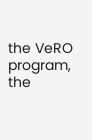the VeRO program, the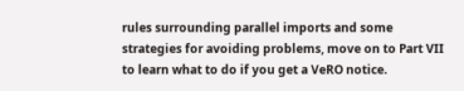rules surrounding parallel imports and some strategies for avoiding problems, move on to Part VII to learn what to do if you get a VeRO notice.